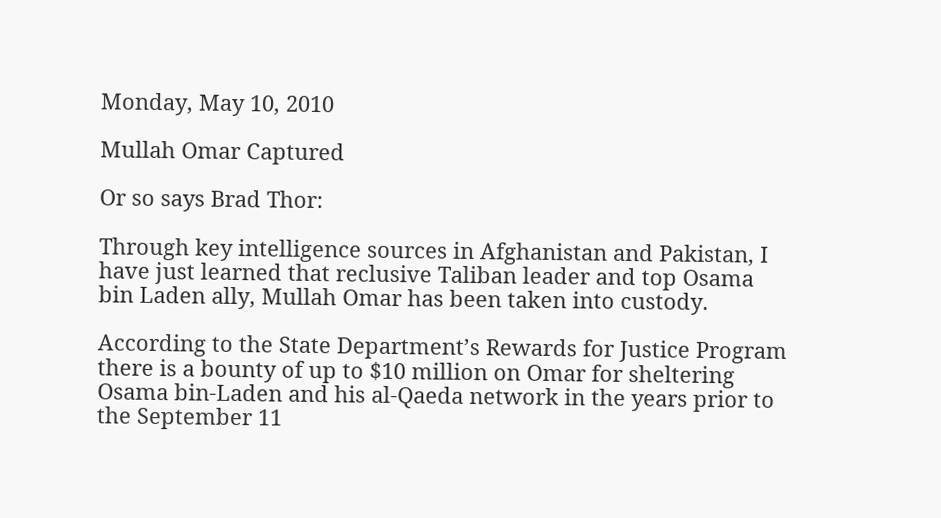Monday, May 10, 2010

Mullah Omar Captured

Or so says Brad Thor:

Through key intelligence sources in Afghanistan and Pakistan, I have just learned that reclusive Taliban leader and top Osama bin Laden ally, Mullah Omar has been taken into custody.

According to the State Department’s Rewards for Justice Program there is a bounty of up to $10 million on Omar for sheltering Osama bin-Laden and his al-Qaeda network in the years prior to the September 11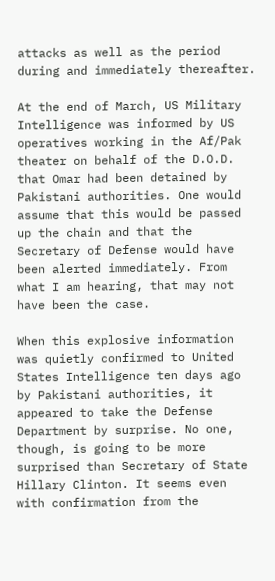attacks as well as the period during and immediately thereafter.

At the end of March, US Military Intelligence was informed by US operatives working in the Af/Pak theater on behalf of the D.O.D. that Omar had been detained by Pakistani authorities. One would assume that this would be passed up the chain and that the Secretary of Defense would have been alerted immediately. From what I am hearing, that may not have been the case.

When this explosive information was quietly confirmed to United States Intelligence ten days ago by Pakistani authorities, it appeared to take the Defense Department by surprise. No one, though, is going to be more surprised than Secretary of State Hillary Clinton. It seems even with confirmation from the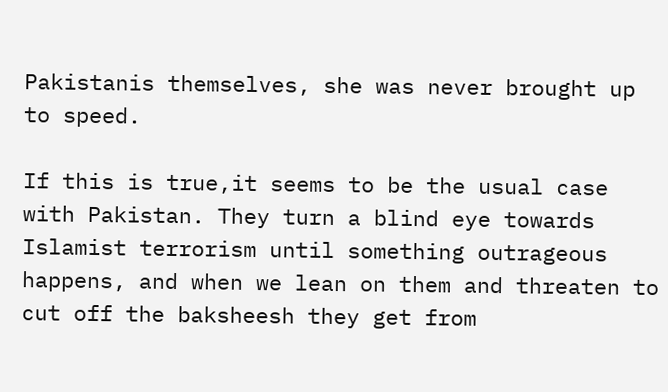Pakistanis themselves, she was never brought up to speed.

If this is true,it seems to be the usual case with Pakistan. They turn a blind eye towards Islamist terrorism until something outrageous happens, and when we lean on them and threaten to cut off the baksheesh they get from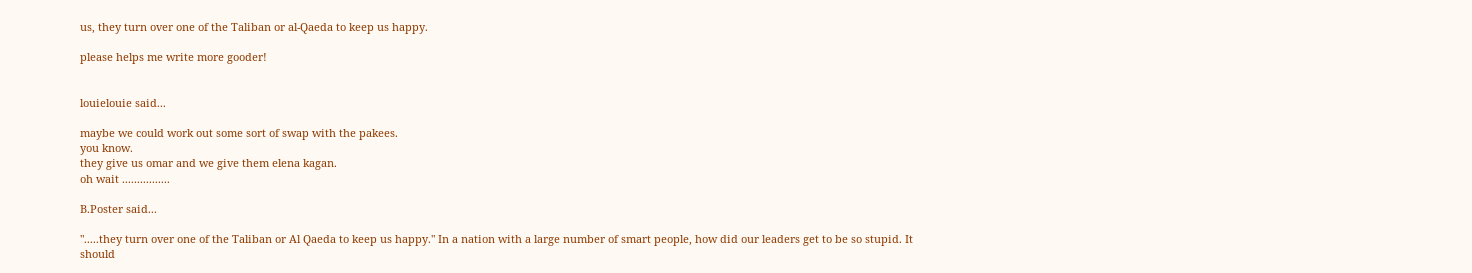us, they turn over one of the Taliban or al-Qaeda to keep us happy.

please helps me write more gooder!


louielouie said...

maybe we could work out some sort of swap with the pakees.
you know.
they give us omar and we give them elena kagan.
oh wait ................

B.Poster said...

".....they turn over one of the Taliban or Al Qaeda to keep us happy." In a nation with a large number of smart people, how did our leaders get to be so stupid. It should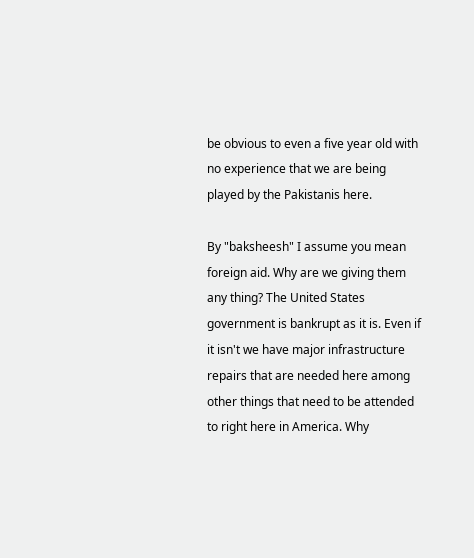be obvious to even a five year old with no experience that we are being played by the Pakistanis here.

By "baksheesh" I assume you mean foreign aid. Why are we giving them any thing? The United States government is bankrupt as it is. Even if it isn't we have major infrastructure repairs that are needed here among other things that need to be attended to right here in America. Why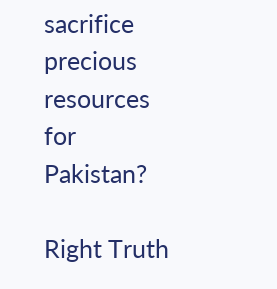sacrifice precious resources for Pakistan?

Right Truth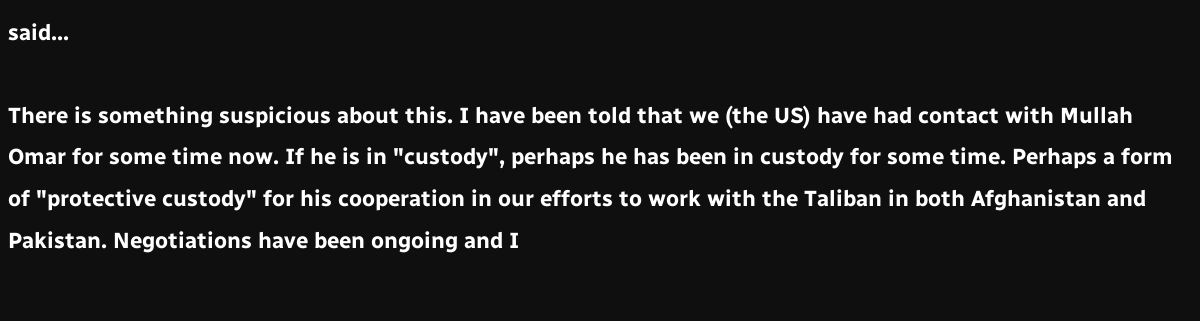said...

There is something suspicious about this. I have been told that we (the US) have had contact with Mullah Omar for some time now. If he is in "custody", perhaps he has been in custody for some time. Perhaps a form of "protective custody" for his cooperation in our efforts to work with the Taliban in both Afghanistan and Pakistan. Negotiations have been ongoing and I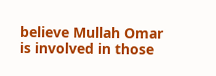believe Mullah Omar is involved in those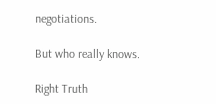negotiations.

But who really knows.

Right Truth